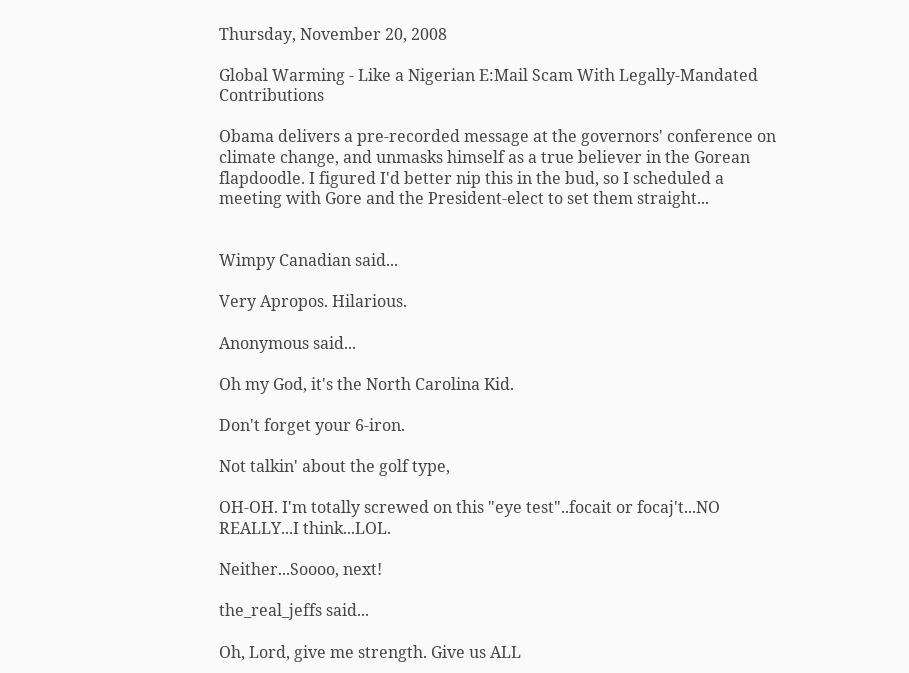Thursday, November 20, 2008

Global Warming - Like a Nigerian E:Mail Scam With Legally-Mandated Contributions

Obama delivers a pre-recorded message at the governors' conference on climate change, and unmasks himself as a true believer in the Gorean flapdoodle. I figured I'd better nip this in the bud, so I scheduled a meeting with Gore and the President-elect to set them straight...


Wimpy Canadian said...

Very Apropos. Hilarious.

Anonymous said...

Oh my God, it's the North Carolina Kid.

Don't forget your 6-iron.

Not talkin' about the golf type,

OH-OH. I'm totally screwed on this "eye test"..focait or focaj't...NO REALLY...I think...LOL.

Neither...Soooo, next!

the_real_jeffs said...

Oh, Lord, give me strength. Give us ALL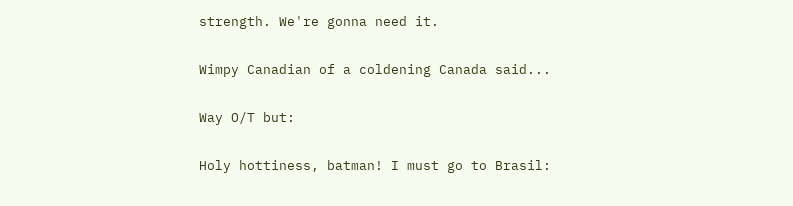strength. We're gonna need it.

Wimpy Canadian of a coldening Canada said...

Way O/T but:

Holy hottiness, batman! I must go to Brasil: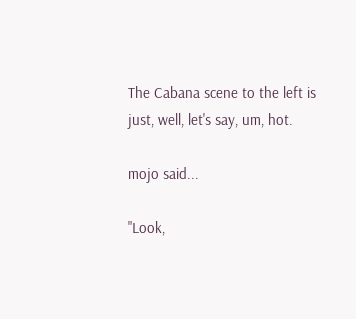The Cabana scene to the left is just, well, let's say, um, hot.

mojo said...

"Look,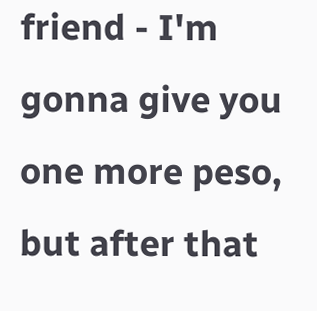friend - I'm gonna give you one more peso, but after that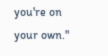you're on your own."